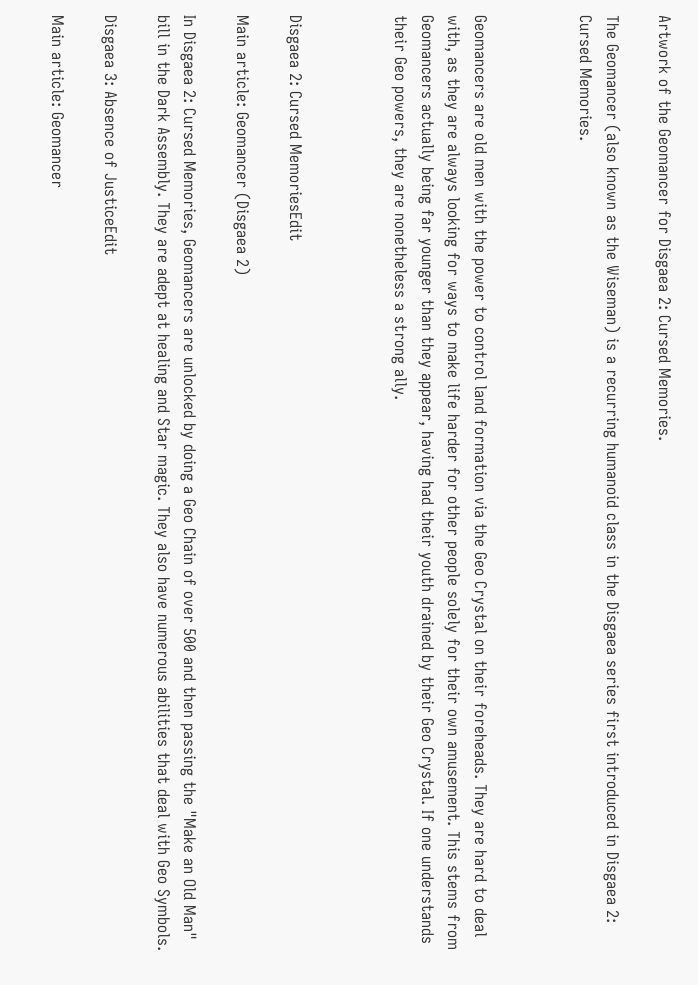Artwork of the Geomancer for Disgaea 2: Cursed Memories.

The Geomancer (also known as the Wiseman) is a recurring humanoid class in the Disgaea series first introduced in Disgaea 2: Cursed Memories.



Geomancers are old men with the power to control land formation via the Geo Crystal on their foreheads. They are hard to deal with, as they are always looking for ways to make life harder for other people solely for their own amusement. This stems from Geomancers actually being far younger than they appear, having had their youth drained by their Geo Crystal. If one understands their Geo powers, they are nonetheless a strong ally.



Disgaea 2: Cursed MemoriesEdit

Main article: Geomancer (Disgaea 2)

In Disgaea 2: Cursed Memories, Geomancers are unlocked by doing a Geo Chain of over 500 and then passing the "Make an Old Man" bill in the Dark Assembly. They are adept at healing and Star magic. They also have numerous abilities that deal with Geo Symbols.

Disgaea 3: Absence of JusticeEdit

Main article: Geomancer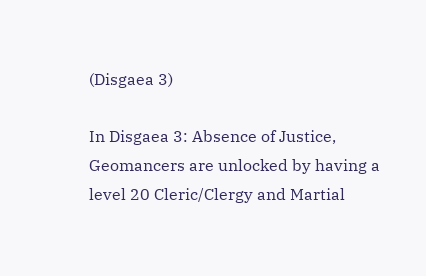(Disgaea 3)

In Disgaea 3: Absence of Justice, Geomancers are unlocked by having a level 20 Cleric/Clergy and Martial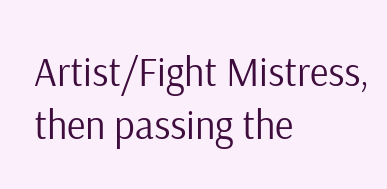Artist/Fight Mistress, then passing the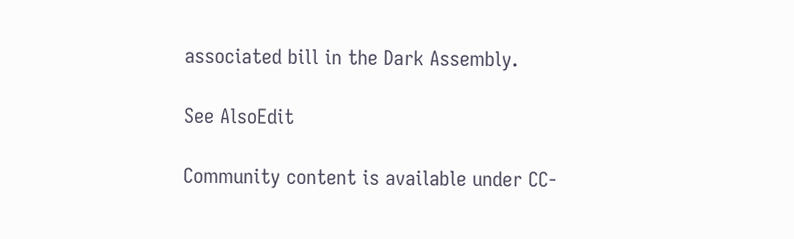associated bill in the Dark Assembly.

See AlsoEdit

Community content is available under CC-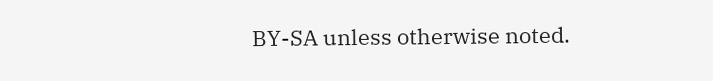BY-SA unless otherwise noted.